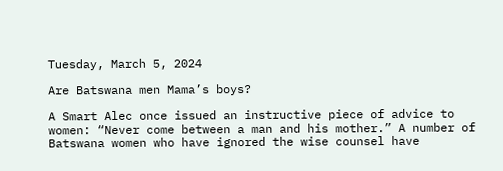Tuesday, March 5, 2024

Are Batswana men Mama’s boys?

A Smart Alec once issued an instructive piece of advice to women: “Never come between a man and his mother.” A number of Batswana women who have ignored the wise counsel have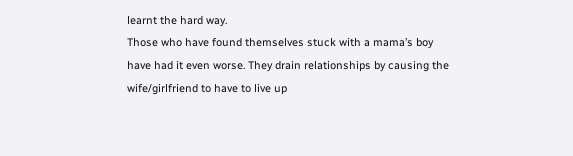learnt the hard way.
Those who have found themselves stuck with a mama’s boy have had it even worse. They drain relationships by causing the wife/girlfriend to have to live up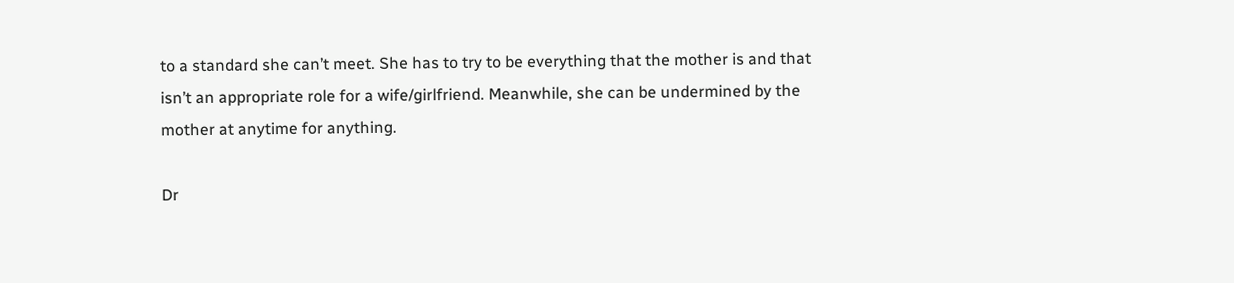to a standard she can’t meet. She has to try to be everything that the mother is and that isn’t an appropriate role for a wife/girlfriend. Meanwhile, she can be undermined by the mother at anytime for anything.

Dr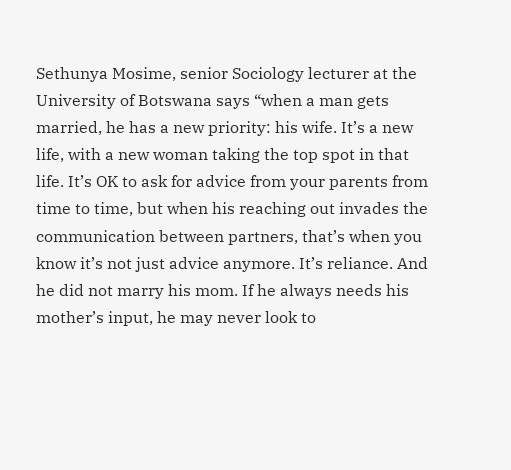Sethunya Mosime, senior Sociology lecturer at the University of Botswana says “when a man gets married, he has a new priority: his wife. It’s a new life, with a new woman taking the top spot in that life. It’s OK to ask for advice from your parents from time to time, but when his reaching out invades the communication between partners, that’s when you know it’s not just advice anymore. It’s reliance. And he did not marry his mom. If he always needs his mother’s input, he may never look to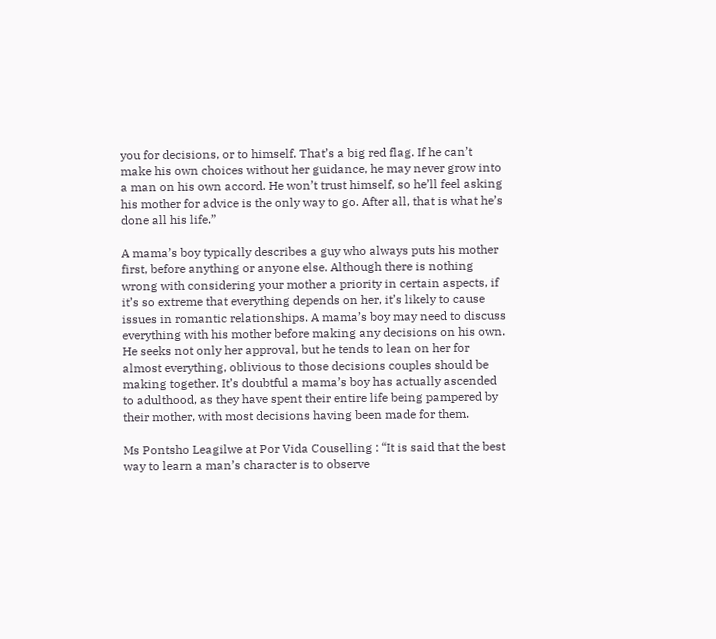you for decisions, or to himself. That’s a big red flag. If he can’t make his own choices without her guidance, he may never grow into a man on his own accord. He won’t trust himself, so he’ll feel asking his mother for advice is the only way to go. After all, that is what he’s done all his life.”

A mama’s boy typically describes a guy who always puts his mother first, before anything or anyone else. Although there is nothing wrong with considering your mother a priority in certain aspects, if it’s so extreme that everything depends on her, it’s likely to cause issues in romantic relationships. A mama’s boy may need to discuss everything with his mother before making any decisions on his own. He seeks not only her approval, but he tends to lean on her for almost everything, oblivious to those decisions couples should be making together. It’s doubtful a mama’s boy has actually ascended to adulthood, as they have spent their entire life being pampered by their mother, with most decisions having been made for them.

Ms Pontsho Leagilwe at Por Vida Couselling : “It is said that the best way to learn a man’s character is to observe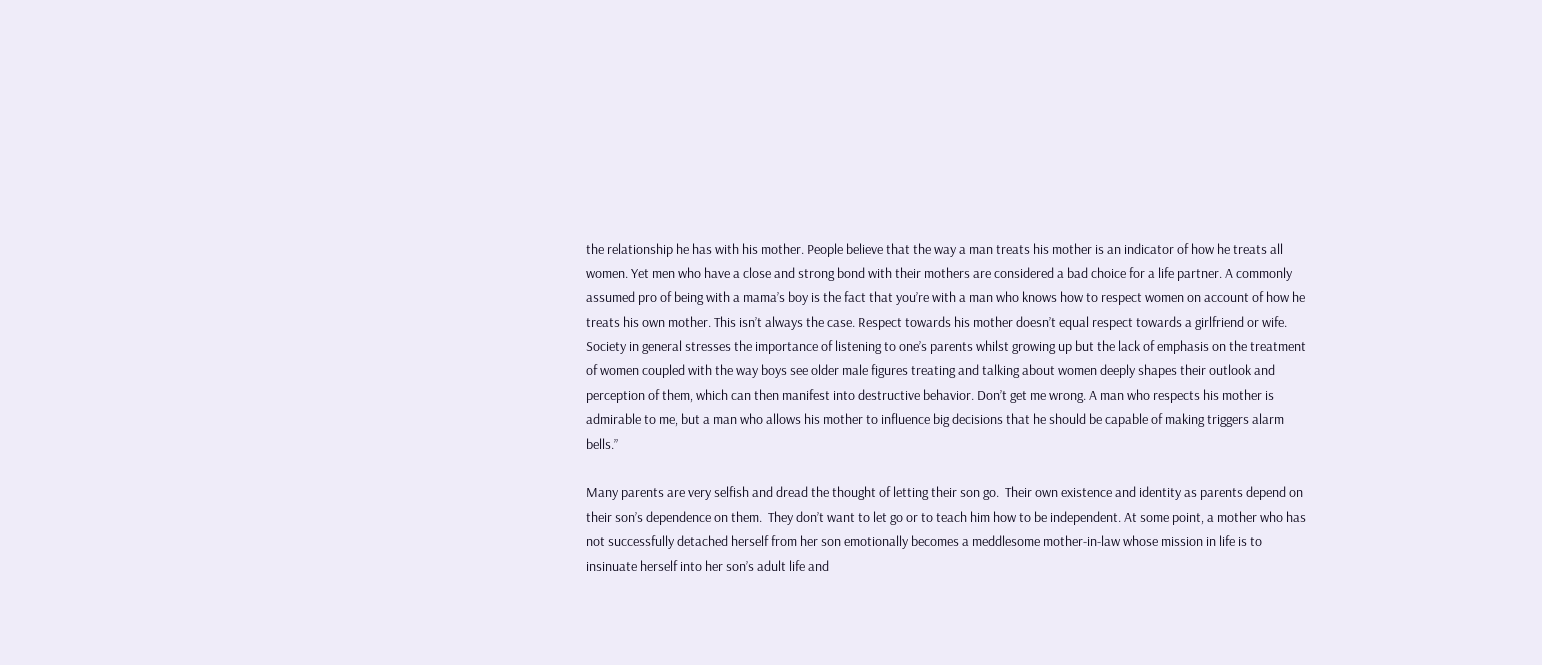the relationship he has with his mother. People believe that the way a man treats his mother is an indicator of how he treats all women. Yet men who have a close and strong bond with their mothers are considered a bad choice for a life partner. A commonly assumed pro of being with a mama’s boy is the fact that you’re with a man who knows how to respect women on account of how he treats his own mother. This isn’t always the case. Respect towards his mother doesn’t equal respect towards a girlfriend or wife. Society in general stresses the importance of listening to one’s parents whilst growing up but the lack of emphasis on the treatment of women coupled with the way boys see older male figures treating and talking about women deeply shapes their outlook and perception of them, which can then manifest into destructive behavior. Don’t get me wrong. A man who respects his mother is admirable to me, but a man who allows his mother to influence big decisions that he should be capable of making triggers alarm bells.”

Many parents are very selfish and dread the thought of letting their son go.  Their own existence and identity as parents depend on their son’s dependence on them.  They don’t want to let go or to teach him how to be independent. At some point, a mother who has not successfully detached herself from her son emotionally becomes a meddlesome mother-in-law whose mission in life is to insinuate herself into her son’s adult life and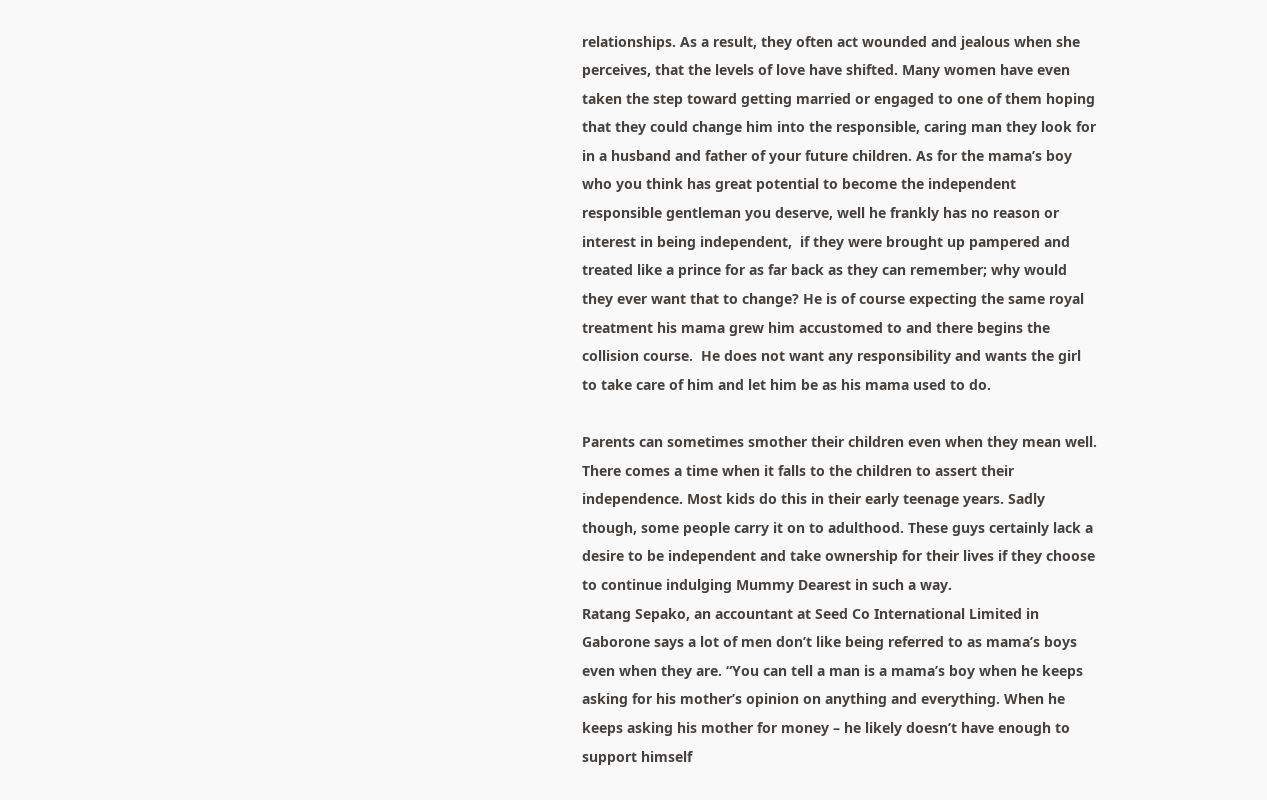relationships. As a result, they often act wounded and jealous when she perceives, that the levels of love have shifted. Many women have even taken the step toward getting married or engaged to one of them hoping that they could change him into the responsible, caring man they look for in a husband and father of your future children. As for the mama’s boy who you think has great potential to become the independent responsible gentleman you deserve, well he frankly has no reason or interest in being independent,  if they were brought up pampered and treated like a prince for as far back as they can remember; why would they ever want that to change? He is of course expecting the same royal treatment his mama grew him accustomed to and there begins the collision course.  He does not want any responsibility and wants the girl to take care of him and let him be as his mama used to do.

Parents can sometimes smother their children even when they mean well. There comes a time when it falls to the children to assert their independence. Most kids do this in their early teenage years. Sadly though, some people carry it on to adulthood. These guys certainly lack a desire to be independent and take ownership for their lives if they choose to continue indulging Mummy Dearest in such a way.
Ratang Sepako, an accountant at Seed Co International Limited in Gaborone says a lot of men don’t like being referred to as mama’s boys even when they are. “You can tell a man is a mama’s boy when he keeps asking for his mother’s opinion on anything and everything. When he keeps asking his mother for money – he likely doesn’t have enough to support himself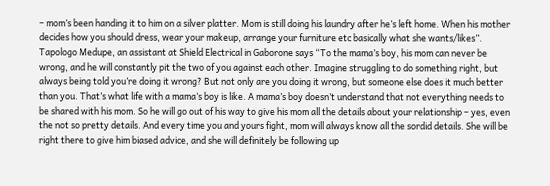– mom’s been handing it to him on a silver platter. Mom is still doing his laundry after he’s left home. When his mother decides how you should dress, wear your makeup, arrange your furniture etc basically what she wants/likes”.
Tapologo Medupe, an assistant at Shield Electrical in Gaborone says “To the mama’s boy, his mom can never be wrong, and he will constantly pit the two of you against each other. Imagine struggling to do something right, but always being told you’re doing it wrong? But not only are you doing it wrong, but someone else does it much better than you. That’s what life with a mama’s boy is like. A mama’s boy doesn’t understand that not everything needs to be shared with his mom. So he will go out of his way to give his mom all the details about your relationship – yes, even the not so pretty details. And every time you and yours fight, mom will always know all the sordid details. She will be right there to give him biased advice, and she will definitely be following up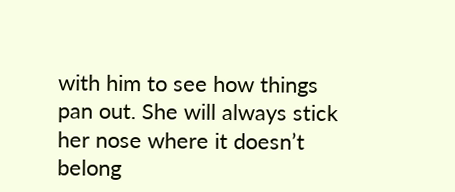with him to see how things pan out. She will always stick her nose where it doesn’t belong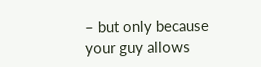– but only because your guy allows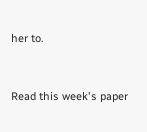her to.


Read this week's paper